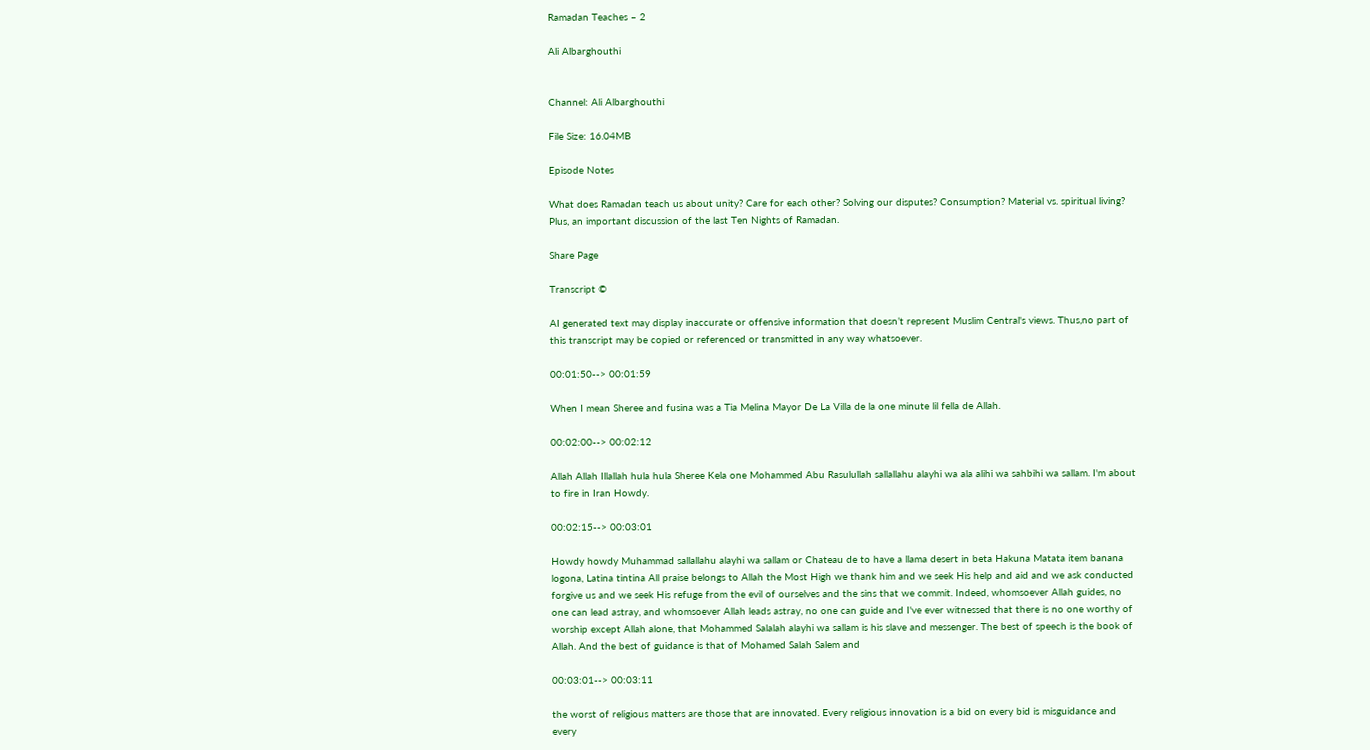Ramadan Teaches – 2

Ali Albarghouthi


Channel: Ali Albarghouthi

File Size: 16.04MB

Episode Notes

What does Ramadan teach us about unity? Care for each other? Solving our disputes? Consumption? Material vs. spiritual living? Plus, an important discussion of the last Ten Nights of Ramadan.

Share Page

Transcript ©

AI generated text may display inaccurate or offensive information that doesn’t represent Muslim Central's views. Thus,no part of this transcript may be copied or referenced or transmitted in any way whatsoever.

00:01:50--> 00:01:59

When I mean Sheree and fusina was a Tia Melina Mayor De La Villa de la one minute lil fella de Allah.

00:02:00--> 00:02:12

Allah Allah Illallah hula hula Sheree Kela one Mohammed Abu Rasulullah sallallahu alayhi wa ala alihi wa sahbihi wa sallam. I'm about to fire in Iran Howdy.

00:02:15--> 00:03:01

Howdy howdy Muhammad sallallahu alayhi wa sallam or Chateau de to have a llama desert in beta Hakuna Matata item banana logona, Latina tintina All praise belongs to Allah the Most High we thank him and we seek His help and aid and we ask conducted forgive us and we seek His refuge from the evil of ourselves and the sins that we commit. Indeed, whomsoever Allah guides, no one can lead astray, and whomsoever Allah leads astray, no one can guide and I've ever witnessed that there is no one worthy of worship except Allah alone, that Mohammed Salalah alayhi wa sallam is his slave and messenger. The best of speech is the book of Allah. And the best of guidance is that of Mohamed Salah Salem and

00:03:01--> 00:03:11

the worst of religious matters are those that are innovated. Every religious innovation is a bid on every bid is misguidance and every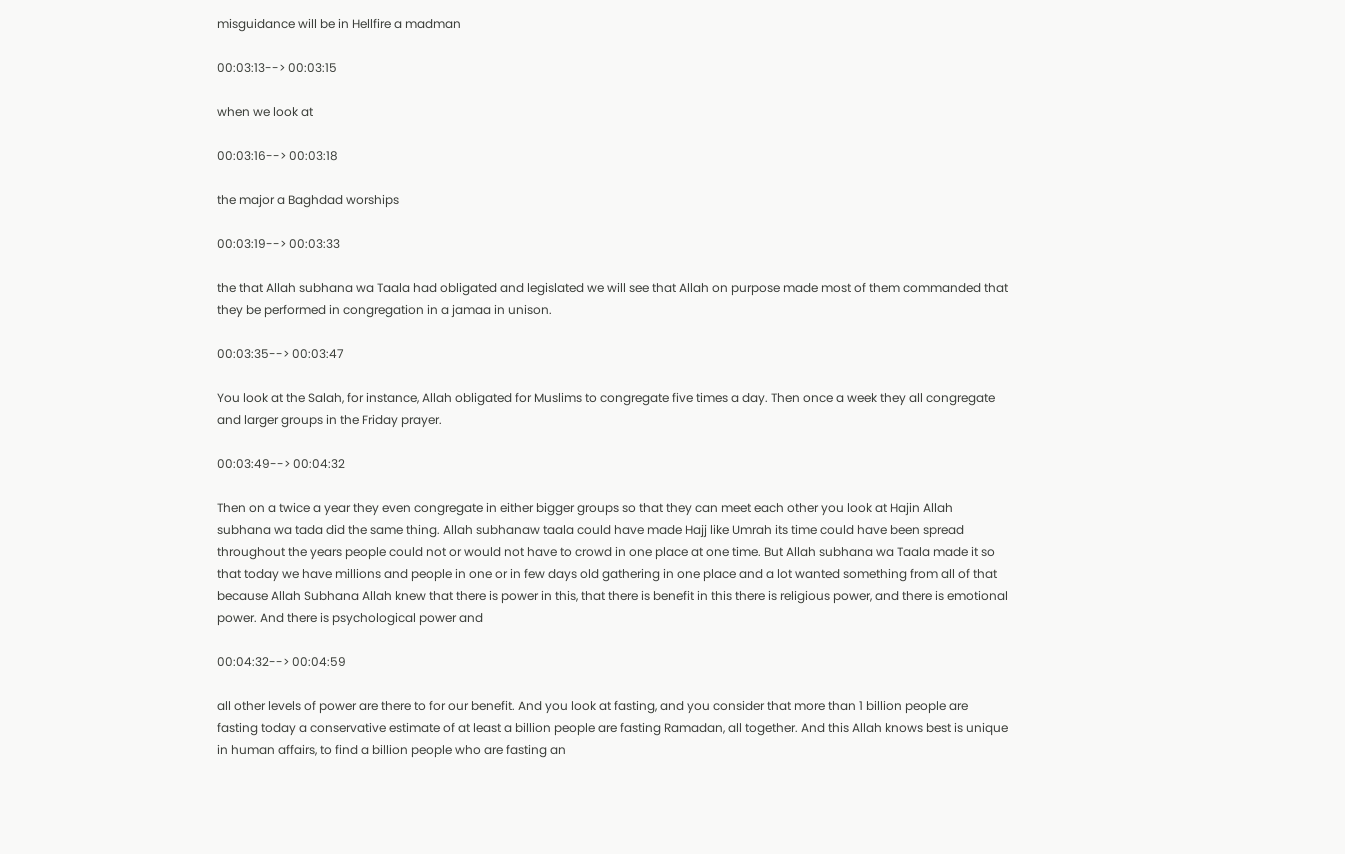misguidance will be in Hellfire a madman

00:03:13--> 00:03:15

when we look at

00:03:16--> 00:03:18

the major a Baghdad worships

00:03:19--> 00:03:33

the that Allah subhana wa Taala had obligated and legislated we will see that Allah on purpose made most of them commanded that they be performed in congregation in a jamaa in unison.

00:03:35--> 00:03:47

You look at the Salah, for instance, Allah obligated for Muslims to congregate five times a day. Then once a week they all congregate and larger groups in the Friday prayer.

00:03:49--> 00:04:32

Then on a twice a year they even congregate in either bigger groups so that they can meet each other you look at Hajin Allah subhana wa tada did the same thing. Allah subhanaw taala could have made Hajj like Umrah its time could have been spread throughout the years people could not or would not have to crowd in one place at one time. But Allah subhana wa Taala made it so that today we have millions and people in one or in few days old gathering in one place and a lot wanted something from all of that because Allah Subhana Allah knew that there is power in this, that there is benefit in this there is religious power, and there is emotional power. And there is psychological power and

00:04:32--> 00:04:59

all other levels of power are there to for our benefit. And you look at fasting, and you consider that more than 1 billion people are fasting today a conservative estimate of at least a billion people are fasting Ramadan, all together. And this Allah knows best is unique in human affairs, to find a billion people who are fasting an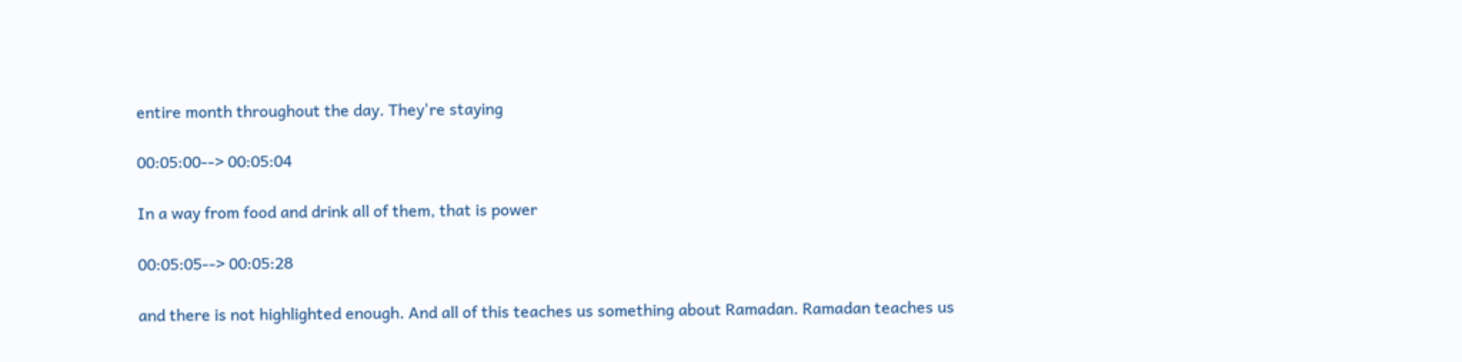entire month throughout the day. They're staying

00:05:00--> 00:05:04

In a way from food and drink all of them, that is power

00:05:05--> 00:05:28

and there is not highlighted enough. And all of this teaches us something about Ramadan. Ramadan teaches us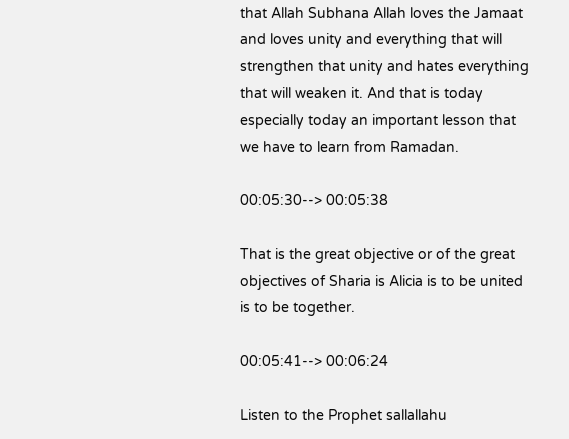that Allah Subhana Allah loves the Jamaat and loves unity and everything that will strengthen that unity and hates everything that will weaken it. And that is today especially today an important lesson that we have to learn from Ramadan.

00:05:30--> 00:05:38

That is the great objective or of the great objectives of Sharia is Alicia is to be united is to be together.

00:05:41--> 00:06:24

Listen to the Prophet sallallahu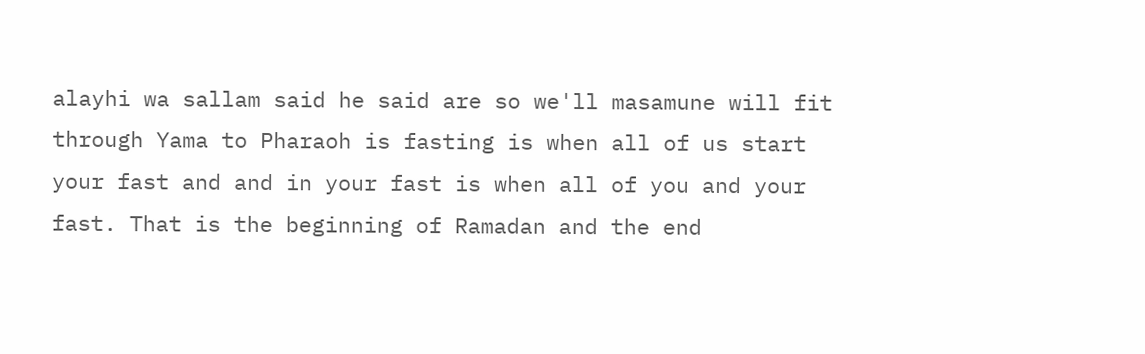alayhi wa sallam said he said are so we'll masamune will fit through Yama to Pharaoh is fasting is when all of us start your fast and and in your fast is when all of you and your fast. That is the beginning of Ramadan and the end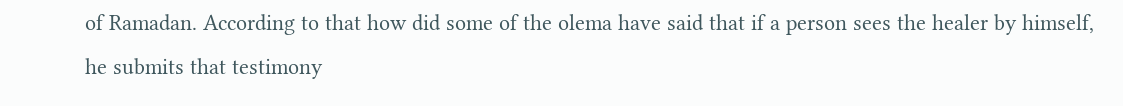of Ramadan. According to that how did some of the olema have said that if a person sees the healer by himself, he submits that testimony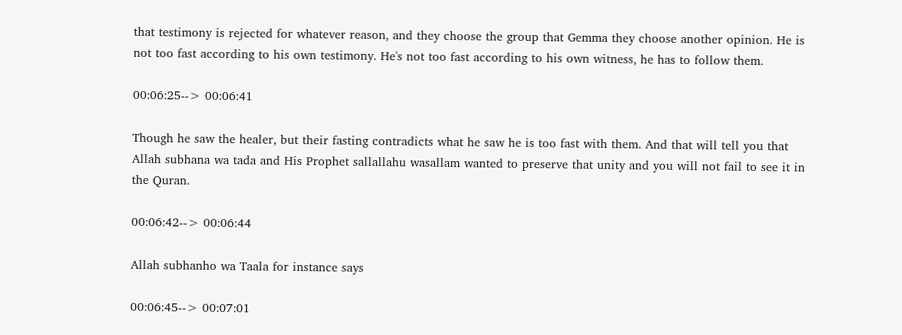that testimony is rejected for whatever reason, and they choose the group that Gemma they choose another opinion. He is not too fast according to his own testimony. He's not too fast according to his own witness, he has to follow them.

00:06:25--> 00:06:41

Though he saw the healer, but their fasting contradicts what he saw he is too fast with them. And that will tell you that Allah subhana wa tada and His Prophet sallallahu wasallam wanted to preserve that unity and you will not fail to see it in the Quran.

00:06:42--> 00:06:44

Allah subhanho wa Taala for instance says

00:06:45--> 00:07:01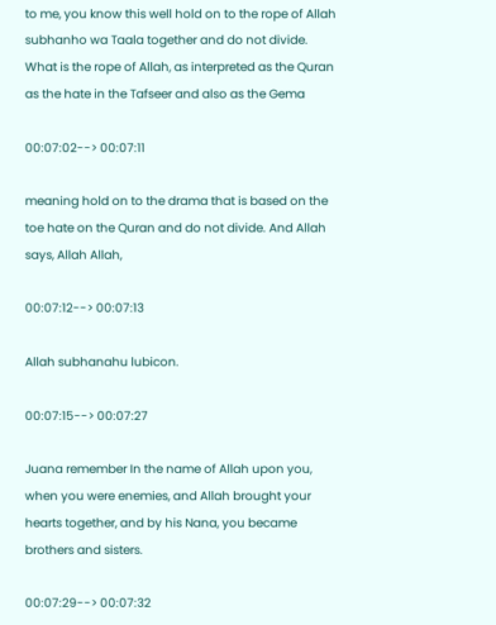to me, you know this well hold on to the rope of Allah subhanho wa Taala together and do not divide. What is the rope of Allah, as interpreted as the Quran as the hate in the Tafseer and also as the Gema

00:07:02--> 00:07:11

meaning hold on to the drama that is based on the toe hate on the Quran and do not divide. And Allah says, Allah Allah,

00:07:12--> 00:07:13

Allah subhanahu lubicon.

00:07:15--> 00:07:27

Juana remember In the name of Allah upon you, when you were enemies, and Allah brought your hearts together, and by his Nana, you became brothers and sisters.

00:07:29--> 00:07:32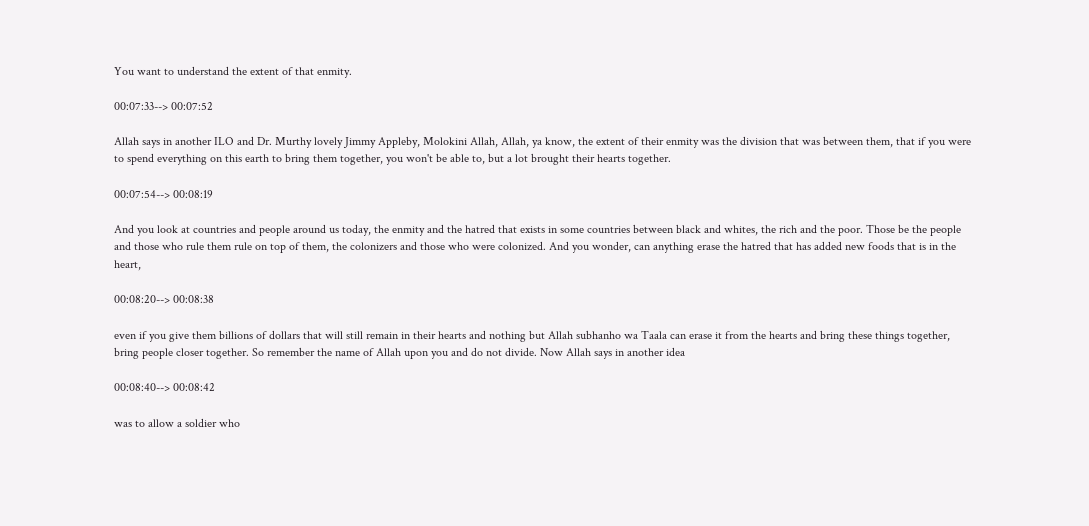You want to understand the extent of that enmity.

00:07:33--> 00:07:52

Allah says in another ILO and Dr. Murthy lovely Jimmy Appleby, Molokini Allah, Allah, ya know, the extent of their enmity was the division that was between them, that if you were to spend everything on this earth to bring them together, you won't be able to, but a lot brought their hearts together.

00:07:54--> 00:08:19

And you look at countries and people around us today, the enmity and the hatred that exists in some countries between black and whites, the rich and the poor. Those be the people and those who rule them rule on top of them, the colonizers and those who were colonized. And you wonder, can anything erase the hatred that has added new foods that is in the heart,

00:08:20--> 00:08:38

even if you give them billions of dollars that will still remain in their hearts and nothing but Allah subhanho wa Taala can erase it from the hearts and bring these things together, bring people closer together. So remember the name of Allah upon you and do not divide. Now Allah says in another idea

00:08:40--> 00:08:42

was to allow a soldier who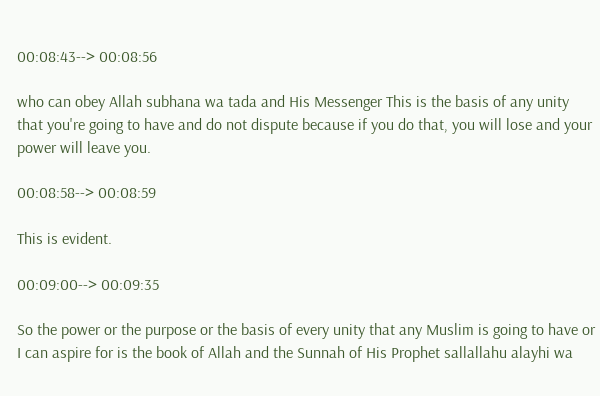00:08:43--> 00:08:56

who can obey Allah subhana wa tada and His Messenger This is the basis of any unity that you're going to have and do not dispute because if you do that, you will lose and your power will leave you.

00:08:58--> 00:08:59

This is evident.

00:09:00--> 00:09:35

So the power or the purpose or the basis of every unity that any Muslim is going to have or I can aspire for is the book of Allah and the Sunnah of His Prophet sallallahu alayhi wa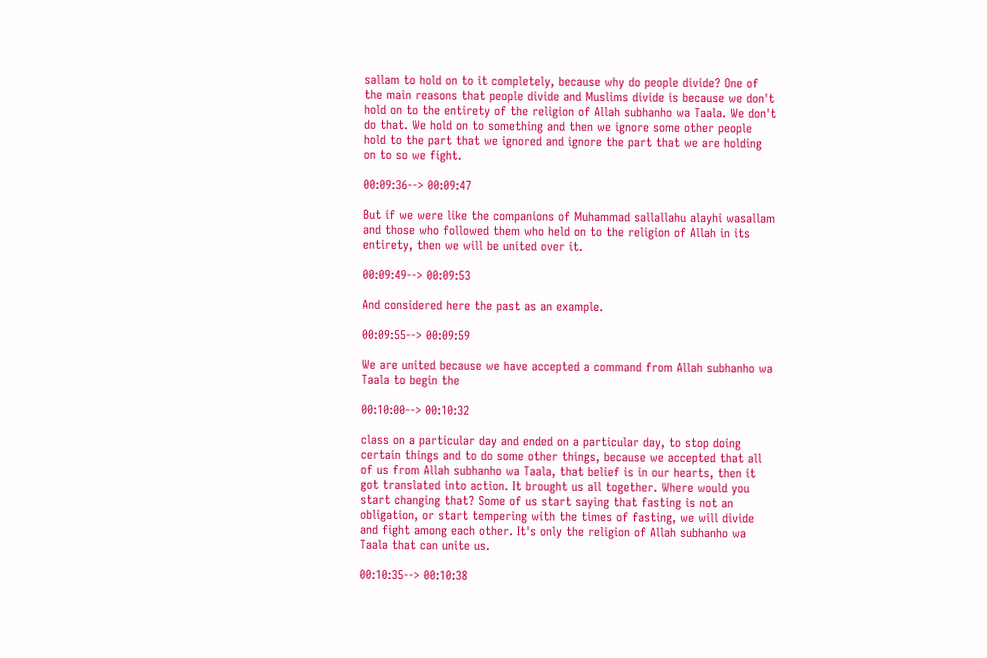sallam to hold on to it completely, because why do people divide? One of the main reasons that people divide and Muslims divide is because we don't hold on to the entirety of the religion of Allah subhanho wa Taala. We don't do that. We hold on to something and then we ignore some other people hold to the part that we ignored and ignore the part that we are holding on to so we fight.

00:09:36--> 00:09:47

But if we were like the companions of Muhammad sallallahu alayhi wasallam and those who followed them who held on to the religion of Allah in its entirety, then we will be united over it.

00:09:49--> 00:09:53

And considered here the past as an example.

00:09:55--> 00:09:59

We are united because we have accepted a command from Allah subhanho wa Taala to begin the

00:10:00--> 00:10:32

class on a particular day and ended on a particular day, to stop doing certain things and to do some other things, because we accepted that all of us from Allah subhanho wa Taala, that belief is in our hearts, then it got translated into action. It brought us all together. Where would you start changing that? Some of us start saying that fasting is not an obligation, or start tempering with the times of fasting, we will divide and fight among each other. It's only the religion of Allah subhanho wa Taala that can unite us.

00:10:35--> 00:10:38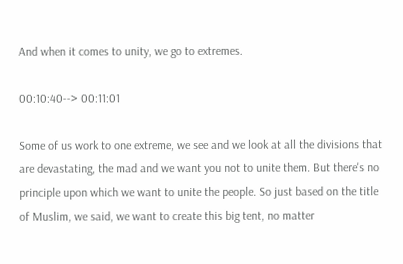And when it comes to unity, we go to extremes.

00:10:40--> 00:11:01

Some of us work to one extreme, we see and we look at all the divisions that are devastating, the mad and we want you not to unite them. But there's no principle upon which we want to unite the people. So just based on the title of Muslim, we said, we want to create this big tent, no matter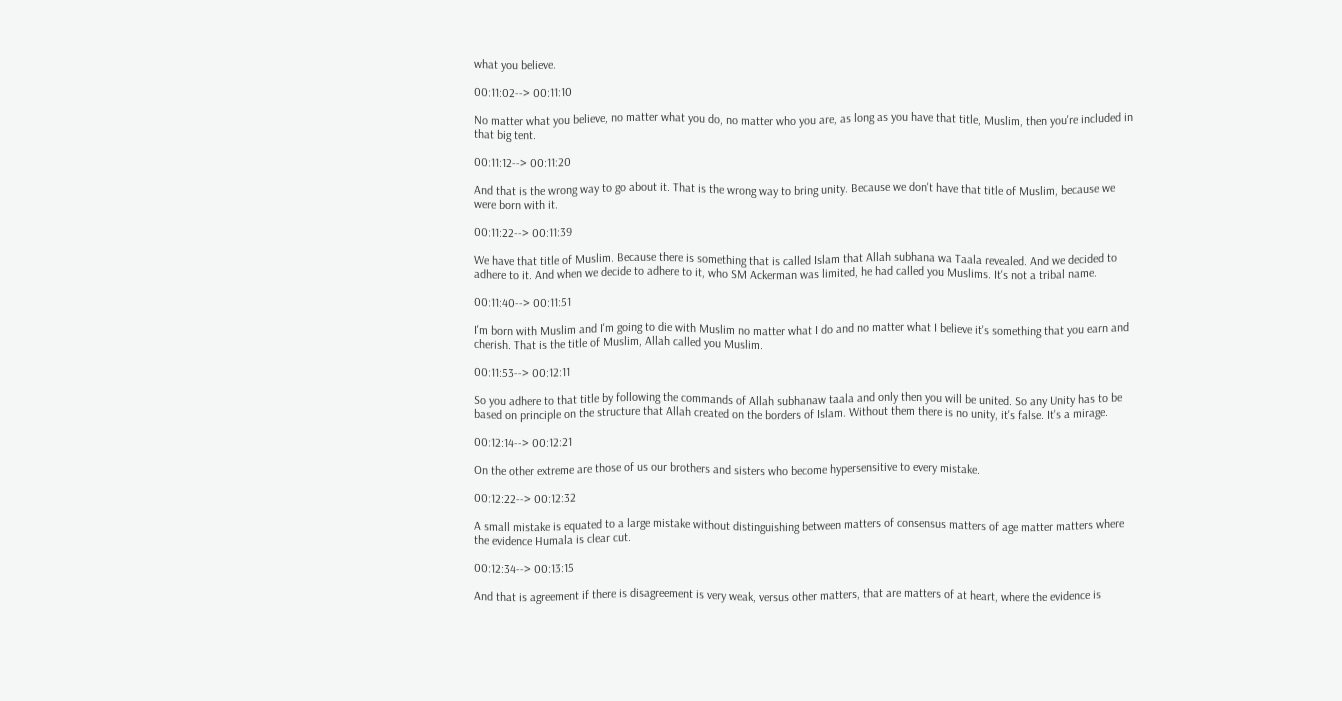what you believe.

00:11:02--> 00:11:10

No matter what you believe, no matter what you do, no matter who you are, as long as you have that title, Muslim, then you're included in that big tent.

00:11:12--> 00:11:20

And that is the wrong way to go about it. That is the wrong way to bring unity. Because we don't have that title of Muslim, because we were born with it.

00:11:22--> 00:11:39

We have that title of Muslim. Because there is something that is called Islam that Allah subhana wa Taala revealed. And we decided to adhere to it. And when we decide to adhere to it, who SM Ackerman was limited, he had called you Muslims. It's not a tribal name.

00:11:40--> 00:11:51

I'm born with Muslim and I'm going to die with Muslim no matter what I do and no matter what I believe it's something that you earn and cherish. That is the title of Muslim, Allah called you Muslim.

00:11:53--> 00:12:11

So you adhere to that title by following the commands of Allah subhanaw taala and only then you will be united. So any Unity has to be based on principle on the structure that Allah created on the borders of Islam. Without them there is no unity, it's false. It's a mirage.

00:12:14--> 00:12:21

On the other extreme are those of us our brothers and sisters who become hypersensitive to every mistake.

00:12:22--> 00:12:32

A small mistake is equated to a large mistake without distinguishing between matters of consensus matters of age matter matters where the evidence Humala is clear cut.

00:12:34--> 00:13:15

And that is agreement if there is disagreement is very weak, versus other matters, that are matters of at heart, where the evidence is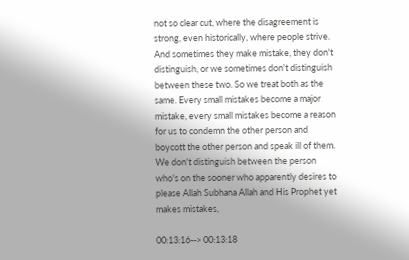not so clear cut, where the disagreement is strong, even historically, where people strive. And sometimes they make mistake, they don't distinguish, or we sometimes don't distinguish between these two. So we treat both as the same. Every small mistakes become a major mistake, every small mistakes become a reason for us to condemn the other person and boycott the other person and speak ill of them. We don't distinguish between the person who's on the sooner who apparently desires to please Allah Subhana Allah and His Prophet yet makes mistakes,

00:13:16--> 00:13:18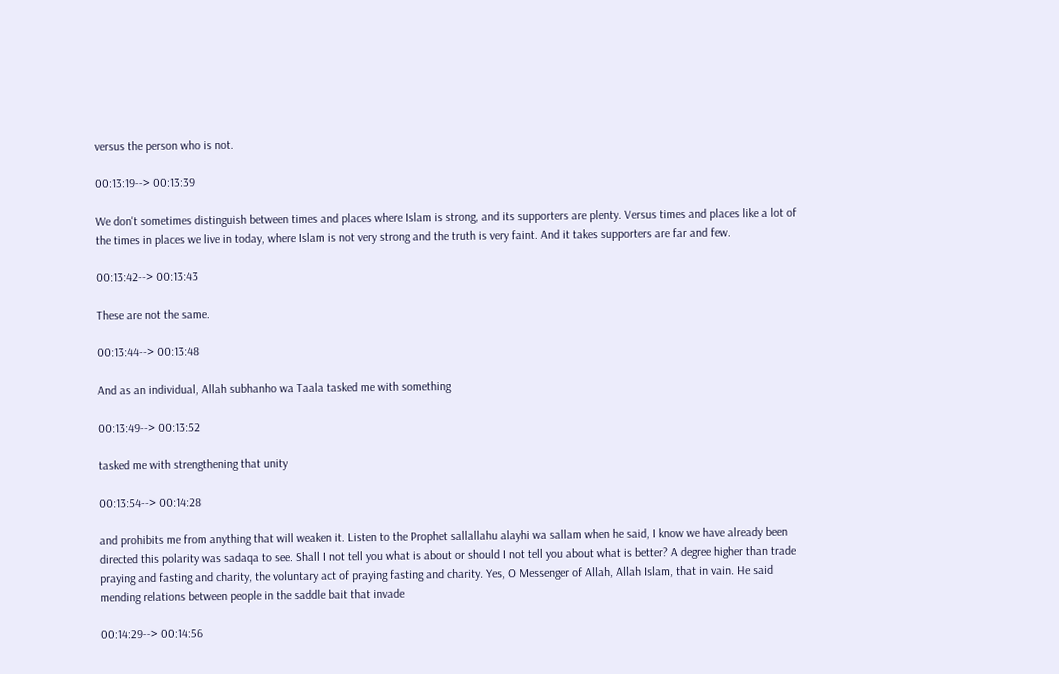versus the person who is not.

00:13:19--> 00:13:39

We don't sometimes distinguish between times and places where Islam is strong, and its supporters are plenty. Versus times and places like a lot of the times in places we live in today, where Islam is not very strong and the truth is very faint. And it takes supporters are far and few.

00:13:42--> 00:13:43

These are not the same.

00:13:44--> 00:13:48

And as an individual, Allah subhanho wa Taala tasked me with something

00:13:49--> 00:13:52

tasked me with strengthening that unity

00:13:54--> 00:14:28

and prohibits me from anything that will weaken it. Listen to the Prophet sallallahu alayhi wa sallam when he said, I know we have already been directed this polarity was sadaqa to see. Shall I not tell you what is about or should I not tell you about what is better? A degree higher than trade praying and fasting and charity, the voluntary act of praying fasting and charity. Yes, O Messenger of Allah, Allah Islam, that in vain. He said mending relations between people in the saddle bait that invade

00:14:29--> 00:14:56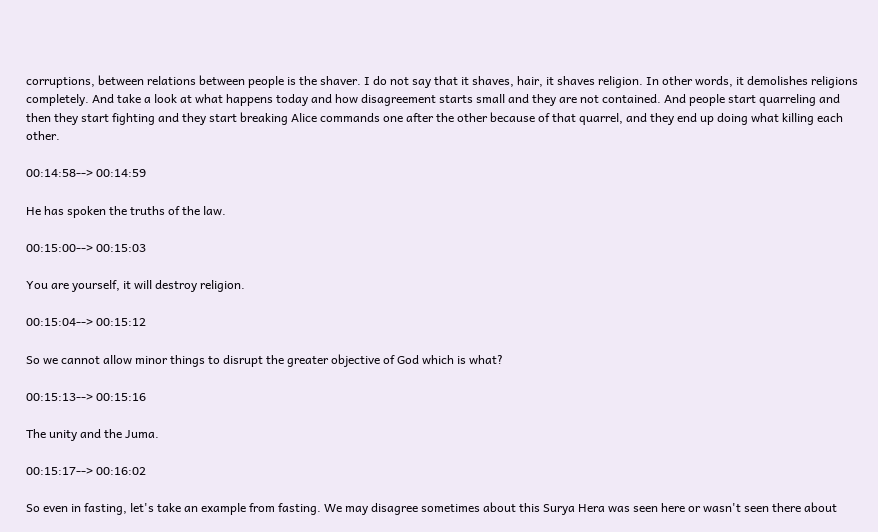corruptions, between relations between people is the shaver. I do not say that it shaves, hair, it shaves religion. In other words, it demolishes religions completely. And take a look at what happens today and how disagreement starts small and they are not contained. And people start quarreling and then they start fighting and they start breaking Alice commands one after the other because of that quarrel, and they end up doing what killing each other.

00:14:58--> 00:14:59

He has spoken the truths of the law.

00:15:00--> 00:15:03

You are yourself, it will destroy religion.

00:15:04--> 00:15:12

So we cannot allow minor things to disrupt the greater objective of God which is what?

00:15:13--> 00:15:16

The unity and the Juma.

00:15:17--> 00:16:02

So even in fasting, let's take an example from fasting. We may disagree sometimes about this Surya Hera was seen here or wasn't seen there about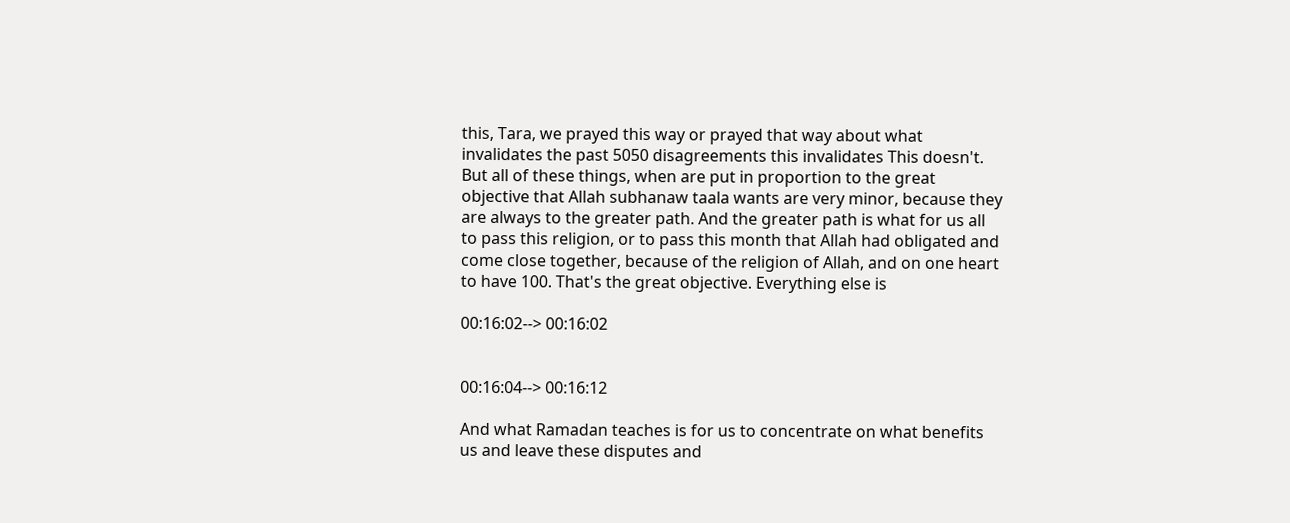this, Tara, we prayed this way or prayed that way about what invalidates the past 5050 disagreements this invalidates This doesn't. But all of these things, when are put in proportion to the great objective that Allah subhanaw taala wants are very minor, because they are always to the greater path. And the greater path is what for us all to pass this religion, or to pass this month that Allah had obligated and come close together, because of the religion of Allah, and on one heart to have 100. That's the great objective. Everything else is

00:16:02--> 00:16:02


00:16:04--> 00:16:12

And what Ramadan teaches is for us to concentrate on what benefits us and leave these disputes and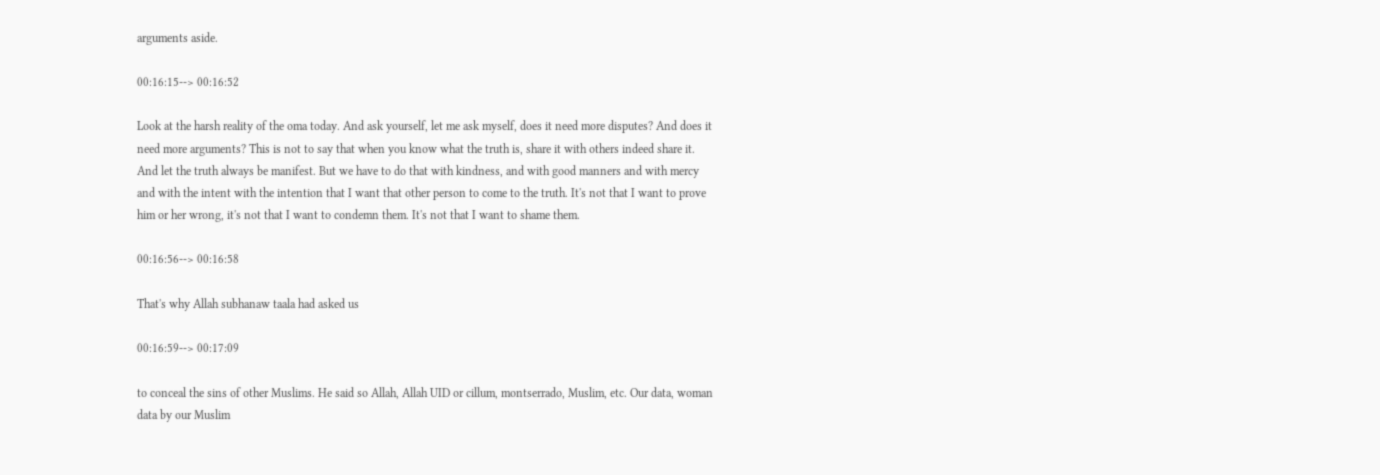arguments aside.

00:16:15--> 00:16:52

Look at the harsh reality of the oma today. And ask yourself, let me ask myself, does it need more disputes? And does it need more arguments? This is not to say that when you know what the truth is, share it with others indeed share it. And let the truth always be manifest. But we have to do that with kindness, and with good manners and with mercy and with the intent with the intention that I want that other person to come to the truth. It's not that I want to prove him or her wrong, it's not that I want to condemn them. It's not that I want to shame them.

00:16:56--> 00:16:58

That's why Allah subhanaw taala had asked us

00:16:59--> 00:17:09

to conceal the sins of other Muslims. He said so Allah, Allah UID or cillum, montserrado, Muslim, etc. Our data, woman data by our Muslim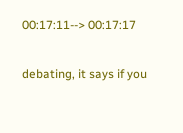00:17:11--> 00:17:17

debating, it says if you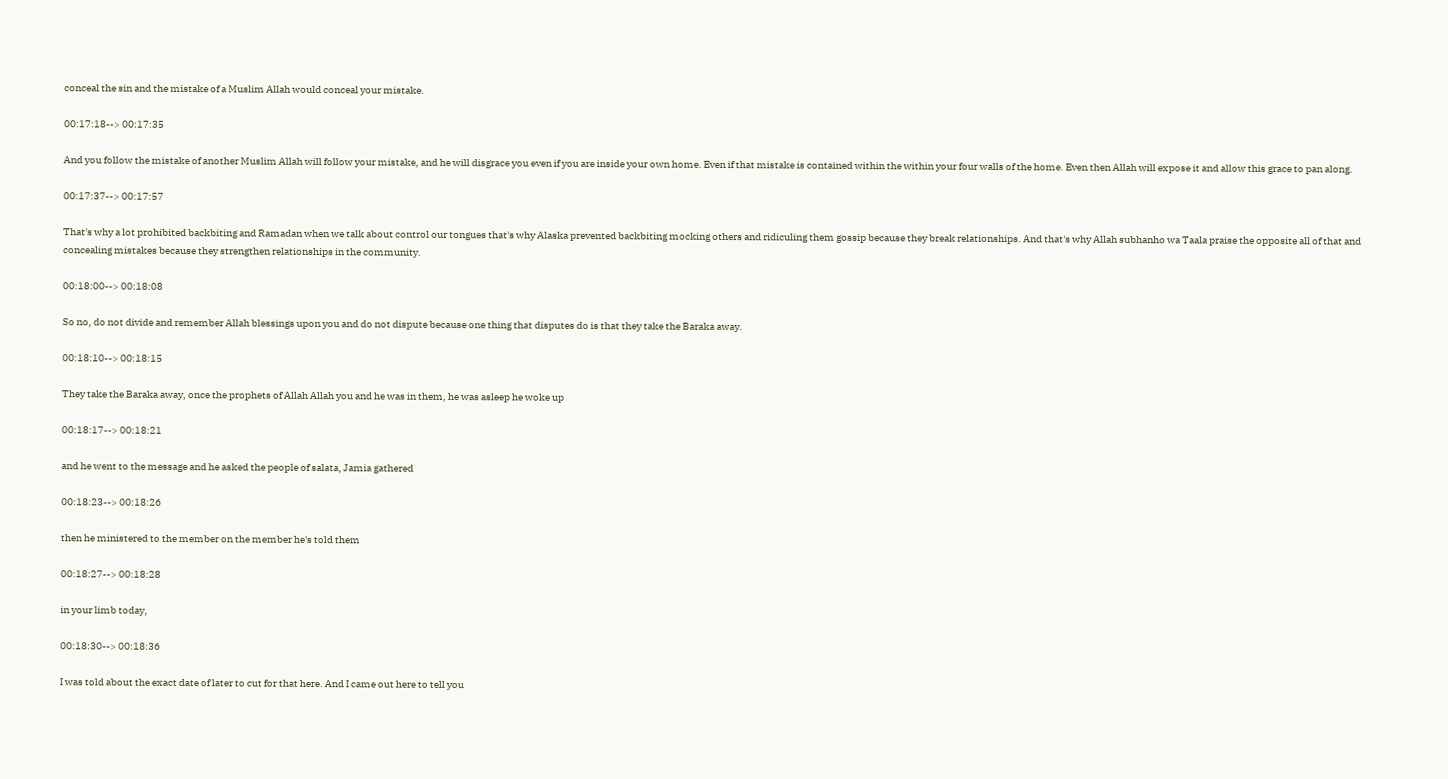conceal the sin and the mistake of a Muslim Allah would conceal your mistake.

00:17:18--> 00:17:35

And you follow the mistake of another Muslim Allah will follow your mistake, and he will disgrace you even if you are inside your own home. Even if that mistake is contained within the within your four walls of the home. Even then Allah will expose it and allow this grace to pan along.

00:17:37--> 00:17:57

That's why a lot prohibited backbiting and Ramadan when we talk about control our tongues that's why Alaska prevented backbiting mocking others and ridiculing them gossip because they break relationships. And that's why Allah subhanho wa Taala praise the opposite all of that and concealing mistakes because they strengthen relationships in the community.

00:18:00--> 00:18:08

So no, do not divide and remember Allah blessings upon you and do not dispute because one thing that disputes do is that they take the Baraka away.

00:18:10--> 00:18:15

They take the Baraka away, once the prophets of Allah Allah you and he was in them, he was asleep he woke up

00:18:17--> 00:18:21

and he went to the message and he asked the people of salata, Jamia gathered

00:18:23--> 00:18:26

then he ministered to the member on the member he's told them

00:18:27--> 00:18:28

in your limb today,

00:18:30--> 00:18:36

I was told about the exact date of later to cut for that here. And I came out here to tell you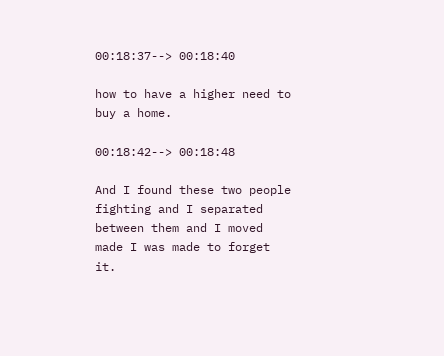00:18:37--> 00:18:40

how to have a higher need to buy a home.

00:18:42--> 00:18:48

And I found these two people fighting and I separated between them and I moved made I was made to forget it.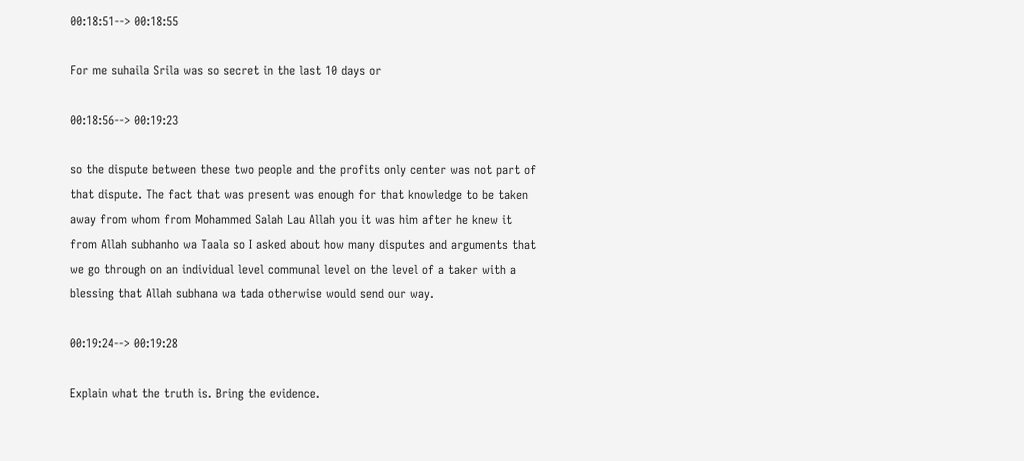00:18:51--> 00:18:55

For me suhaila Srila was so secret in the last 10 days or

00:18:56--> 00:19:23

so the dispute between these two people and the profits only center was not part of that dispute. The fact that was present was enough for that knowledge to be taken away from whom from Mohammed Salah Lau Allah you it was him after he knew it from Allah subhanho wa Taala so I asked about how many disputes and arguments that we go through on an individual level communal level on the level of a taker with a blessing that Allah subhana wa tada otherwise would send our way.

00:19:24--> 00:19:28

Explain what the truth is. Bring the evidence.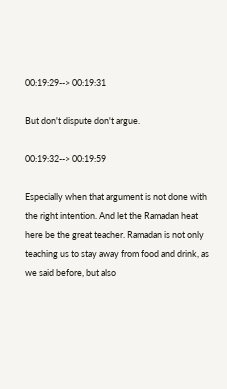00:19:29--> 00:19:31

But don't dispute don't argue.

00:19:32--> 00:19:59

Especially when that argument is not done with the right intention. And let the Ramadan heat here be the great teacher. Ramadan is not only teaching us to stay away from food and drink, as we said before, but also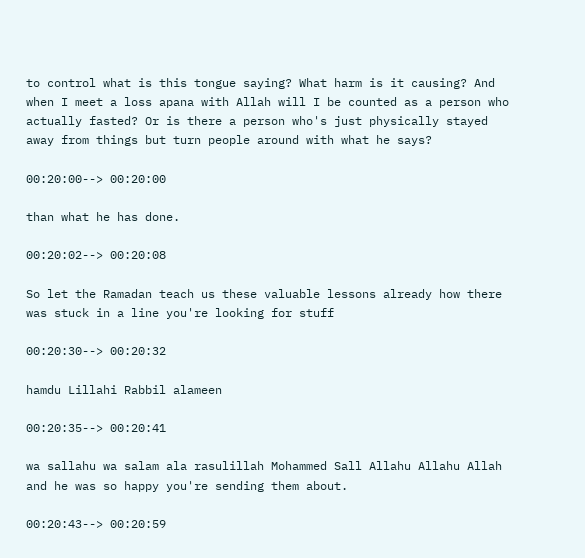to control what is this tongue saying? What harm is it causing? And when I meet a loss apana with Allah will I be counted as a person who actually fasted? Or is there a person who's just physically stayed away from things but turn people around with what he says?

00:20:00--> 00:20:00

than what he has done.

00:20:02--> 00:20:08

So let the Ramadan teach us these valuable lessons already how there was stuck in a line you're looking for stuff

00:20:30--> 00:20:32

hamdu Lillahi Rabbil alameen

00:20:35--> 00:20:41

wa sallahu wa salam ala rasulillah Mohammed Sall Allahu Allahu Allah and he was so happy you're sending them about.

00:20:43--> 00:20:59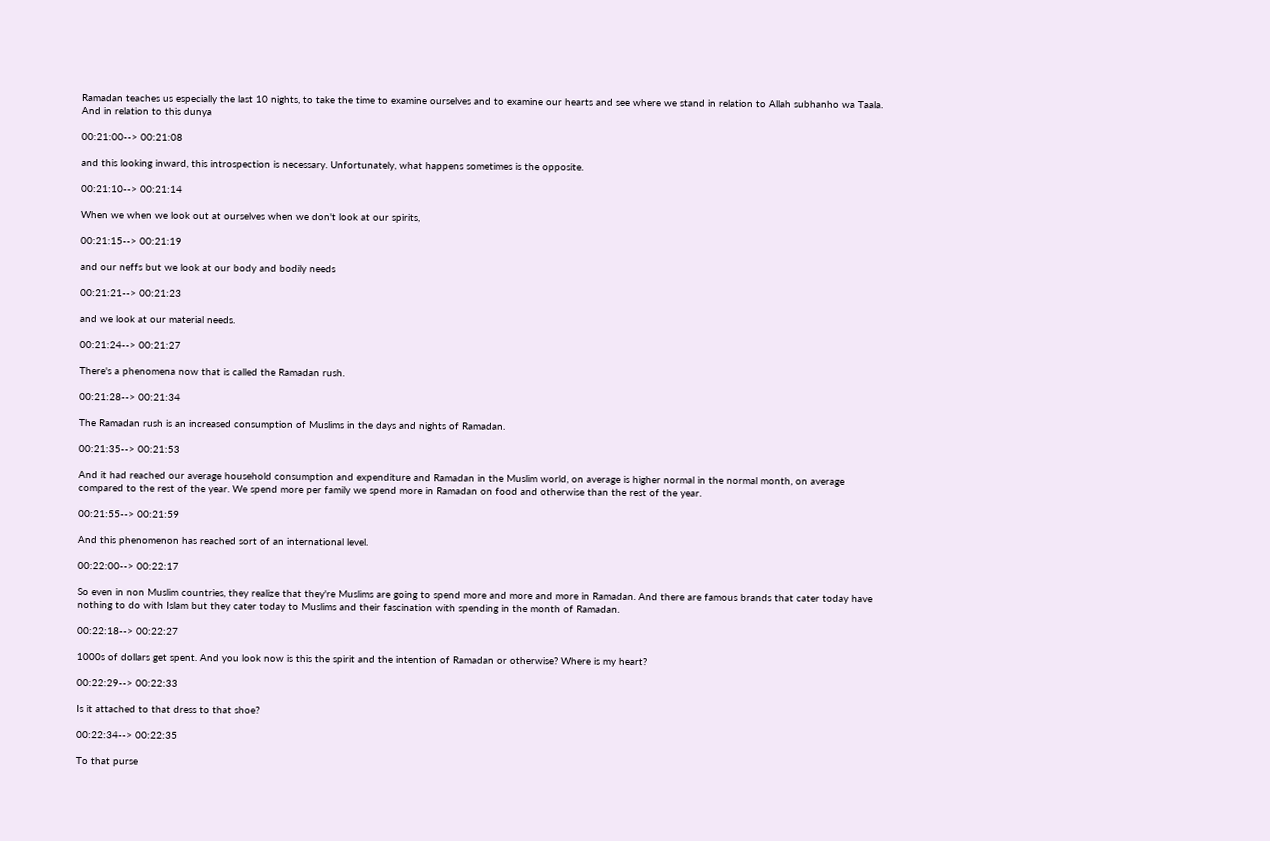Ramadan teaches us especially the last 10 nights, to take the time to examine ourselves and to examine our hearts and see where we stand in relation to Allah subhanho wa Taala. And in relation to this dunya

00:21:00--> 00:21:08

and this looking inward, this introspection is necessary. Unfortunately, what happens sometimes is the opposite.

00:21:10--> 00:21:14

When we when we look out at ourselves when we don't look at our spirits,

00:21:15--> 00:21:19

and our neffs but we look at our body and bodily needs

00:21:21--> 00:21:23

and we look at our material needs.

00:21:24--> 00:21:27

There's a phenomena now that is called the Ramadan rush.

00:21:28--> 00:21:34

The Ramadan rush is an increased consumption of Muslims in the days and nights of Ramadan.

00:21:35--> 00:21:53

And it had reached our average household consumption and expenditure and Ramadan in the Muslim world, on average is higher normal in the normal month, on average compared to the rest of the year. We spend more per family we spend more in Ramadan on food and otherwise than the rest of the year.

00:21:55--> 00:21:59

And this phenomenon has reached sort of an international level.

00:22:00--> 00:22:17

So even in non Muslim countries, they realize that they're Muslims are going to spend more and more and more in Ramadan. And there are famous brands that cater today have nothing to do with Islam but they cater today to Muslims and their fascination with spending in the month of Ramadan.

00:22:18--> 00:22:27

1000s of dollars get spent. And you look now is this the spirit and the intention of Ramadan or otherwise? Where is my heart?

00:22:29--> 00:22:33

Is it attached to that dress to that shoe?

00:22:34--> 00:22:35

To that purse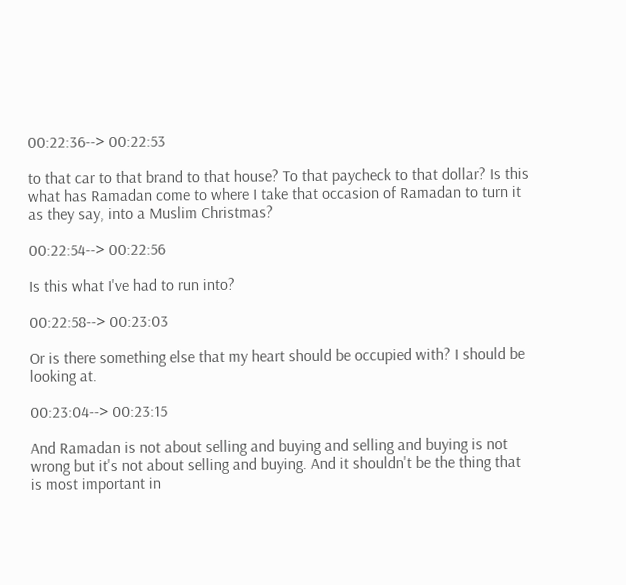00:22:36--> 00:22:53

to that car to that brand to that house? To that paycheck to that dollar? Is this what has Ramadan come to where I take that occasion of Ramadan to turn it as they say, into a Muslim Christmas?

00:22:54--> 00:22:56

Is this what I've had to run into?

00:22:58--> 00:23:03

Or is there something else that my heart should be occupied with? I should be looking at.

00:23:04--> 00:23:15

And Ramadan is not about selling and buying and selling and buying is not wrong but it's not about selling and buying. And it shouldn't be the thing that is most important in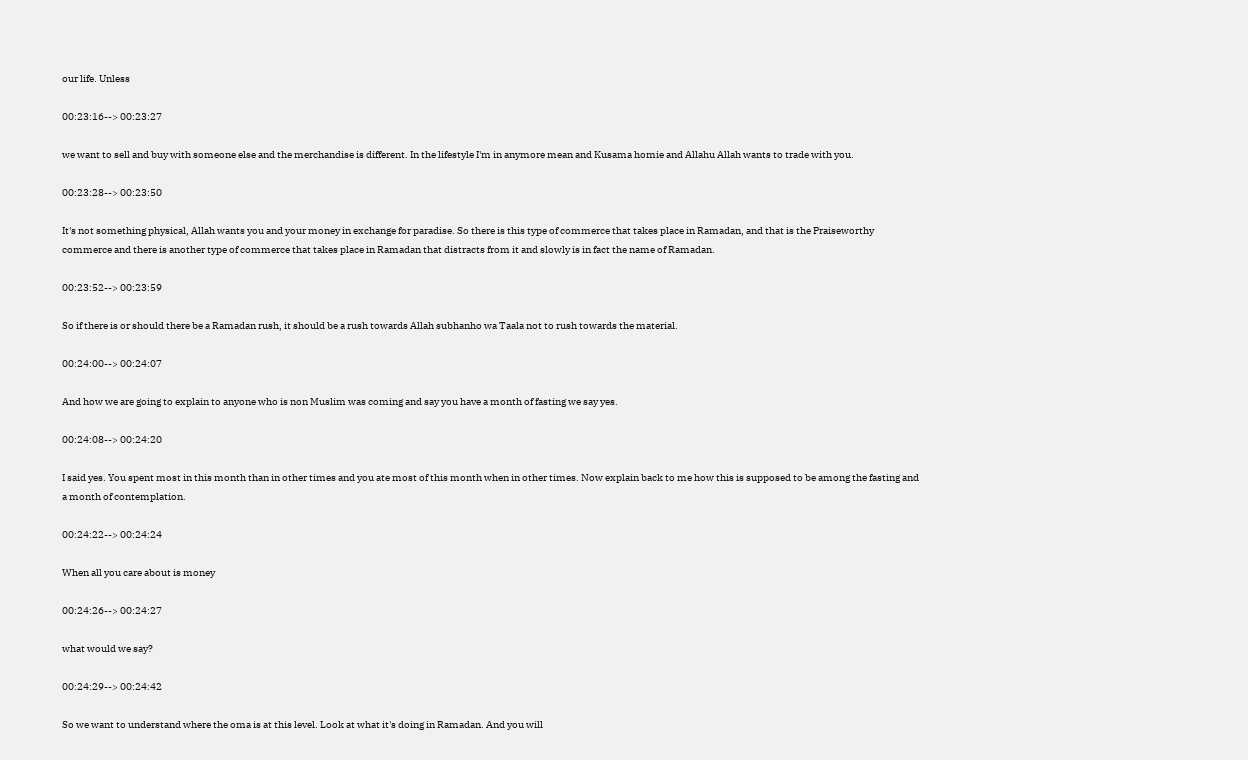our life. Unless

00:23:16--> 00:23:27

we want to sell and buy with someone else and the merchandise is different. In the lifestyle I'm in anymore mean and Kusama homie and Allahu Allah wants to trade with you.

00:23:28--> 00:23:50

It's not something physical, Allah wants you and your money in exchange for paradise. So there is this type of commerce that takes place in Ramadan, and that is the Praiseworthy commerce and there is another type of commerce that takes place in Ramadan that distracts from it and slowly is in fact the name of Ramadan.

00:23:52--> 00:23:59

So if there is or should there be a Ramadan rush, it should be a rush towards Allah subhanho wa Taala not to rush towards the material.

00:24:00--> 00:24:07

And how we are going to explain to anyone who is non Muslim was coming and say you have a month of fasting we say yes.

00:24:08--> 00:24:20

I said yes. You spent most in this month than in other times and you ate most of this month when in other times. Now explain back to me how this is supposed to be among the fasting and a month of contemplation.

00:24:22--> 00:24:24

When all you care about is money

00:24:26--> 00:24:27

what would we say?

00:24:29--> 00:24:42

So we want to understand where the oma is at this level. Look at what it's doing in Ramadan. And you will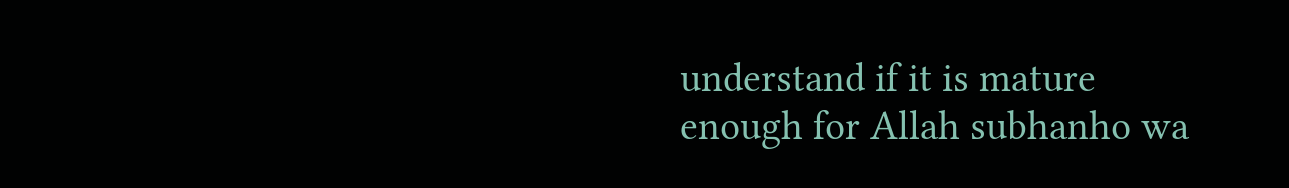understand if it is mature enough for Allah subhanho wa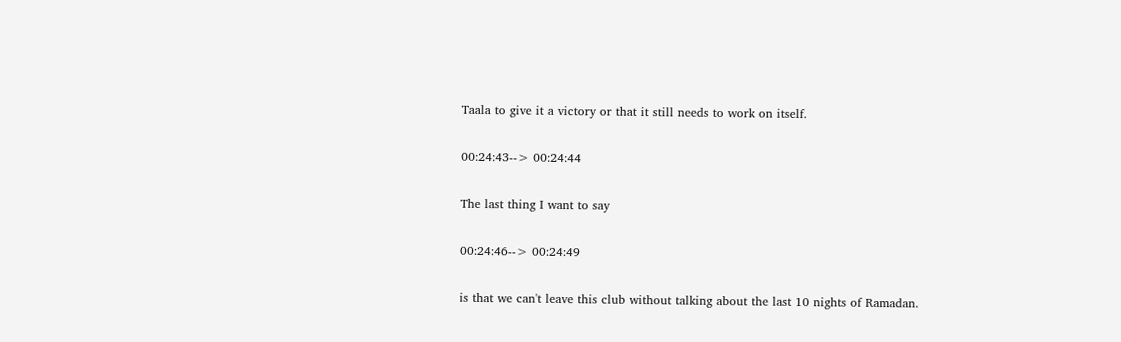Taala to give it a victory or that it still needs to work on itself.

00:24:43--> 00:24:44

The last thing I want to say

00:24:46--> 00:24:49

is that we can't leave this club without talking about the last 10 nights of Ramadan.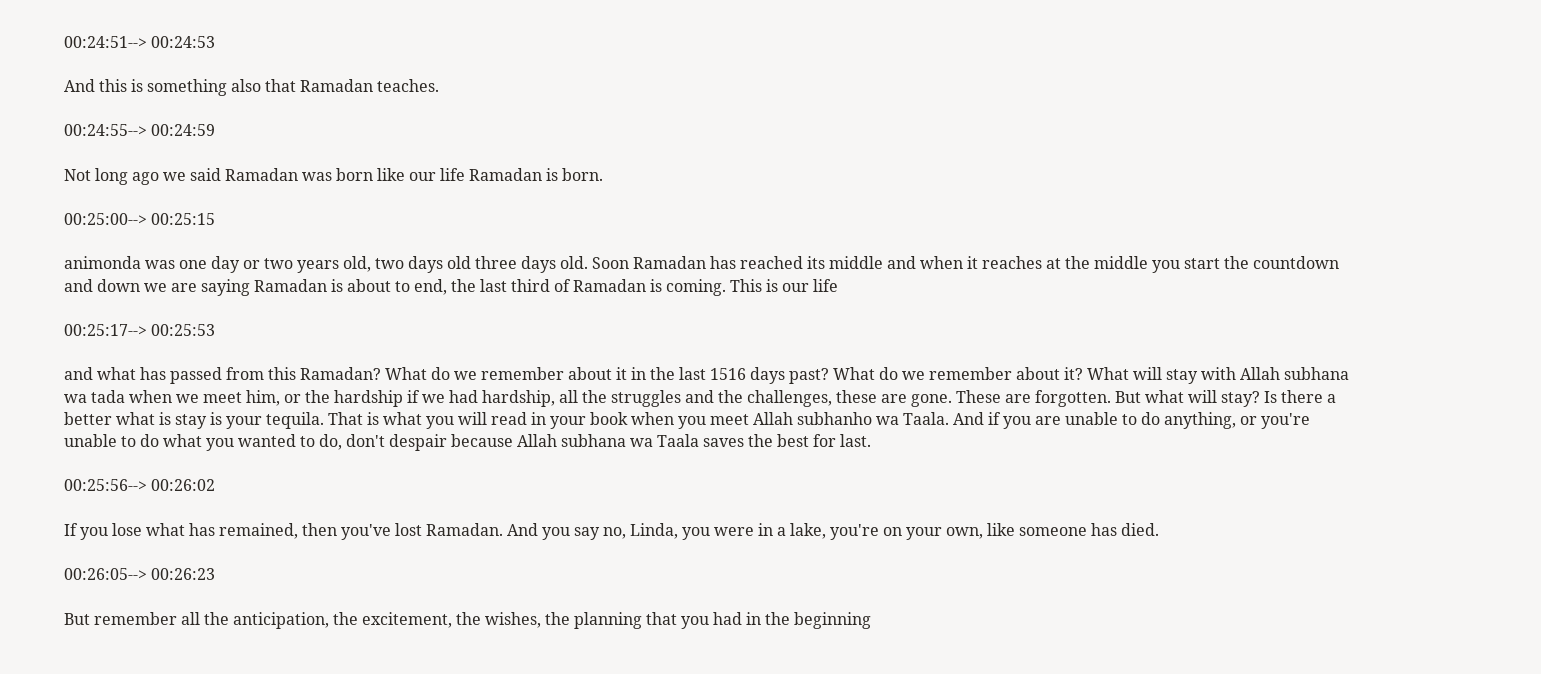00:24:51--> 00:24:53

And this is something also that Ramadan teaches.

00:24:55--> 00:24:59

Not long ago we said Ramadan was born like our life Ramadan is born.

00:25:00--> 00:25:15

animonda was one day or two years old, two days old three days old. Soon Ramadan has reached its middle and when it reaches at the middle you start the countdown and down we are saying Ramadan is about to end, the last third of Ramadan is coming. This is our life

00:25:17--> 00:25:53

and what has passed from this Ramadan? What do we remember about it in the last 1516 days past? What do we remember about it? What will stay with Allah subhana wa tada when we meet him, or the hardship if we had hardship, all the struggles and the challenges, these are gone. These are forgotten. But what will stay? Is there a better what is stay is your tequila. That is what you will read in your book when you meet Allah subhanho wa Taala. And if you are unable to do anything, or you're unable to do what you wanted to do, don't despair because Allah subhana wa Taala saves the best for last.

00:25:56--> 00:26:02

If you lose what has remained, then you've lost Ramadan. And you say no, Linda, you were in a lake, you're on your own, like someone has died.

00:26:05--> 00:26:23

But remember all the anticipation, the excitement, the wishes, the planning that you had in the beginning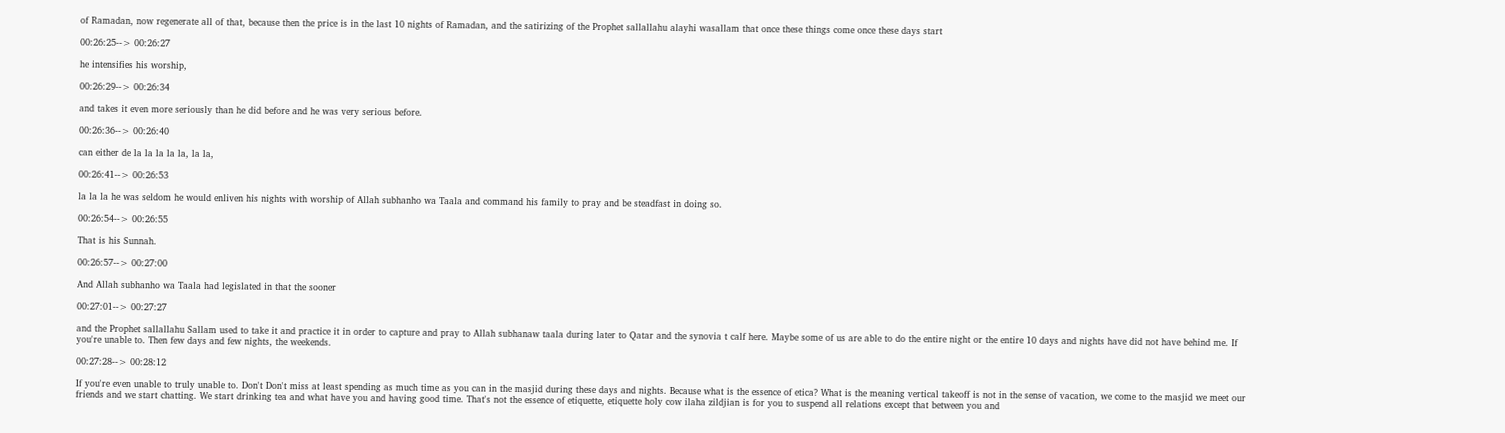of Ramadan, now regenerate all of that, because then the price is in the last 10 nights of Ramadan, and the satirizing of the Prophet sallallahu alayhi wasallam that once these things come once these days start

00:26:25--> 00:26:27

he intensifies his worship,

00:26:29--> 00:26:34

and takes it even more seriously than he did before and he was very serious before.

00:26:36--> 00:26:40

can either de la la la la la, la la,

00:26:41--> 00:26:53

la la la he was seldom he would enliven his nights with worship of Allah subhanho wa Taala and command his family to pray and be steadfast in doing so.

00:26:54--> 00:26:55

That is his Sunnah.

00:26:57--> 00:27:00

And Allah subhanho wa Taala had legislated in that the sooner

00:27:01--> 00:27:27

and the Prophet sallallahu Sallam used to take it and practice it in order to capture and pray to Allah subhanaw taala during later to Qatar and the synovia t calf here. Maybe some of us are able to do the entire night or the entire 10 days and nights have did not have behind me. If you're unable to. Then few days and few nights, the weekends.

00:27:28--> 00:28:12

If you're even unable to truly unable to. Don't Don't miss at least spending as much time as you can in the masjid during these days and nights. Because what is the essence of etica? What is the meaning vertical takeoff is not in the sense of vacation, we come to the masjid we meet our friends and we start chatting. We start drinking tea and what have you and having good time. That's not the essence of etiquette, etiquette holy cow ilaha zildjian is for you to suspend all relations except that between you and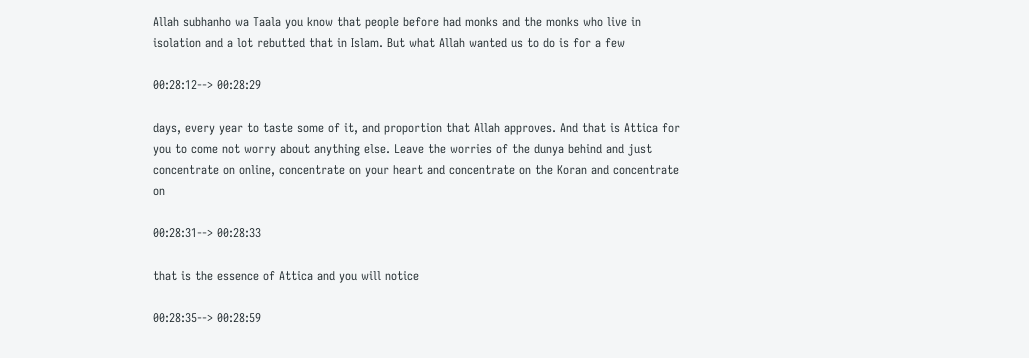Allah subhanho wa Taala you know that people before had monks and the monks who live in isolation and a lot rebutted that in Islam. But what Allah wanted us to do is for a few

00:28:12--> 00:28:29

days, every year to taste some of it, and proportion that Allah approves. And that is Attica for you to come not worry about anything else. Leave the worries of the dunya behind and just concentrate on online, concentrate on your heart and concentrate on the Koran and concentrate on

00:28:31--> 00:28:33

that is the essence of Attica and you will notice

00:28:35--> 00:28:59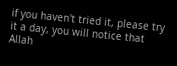if you haven't tried it, please try it a day, you will notice that Allah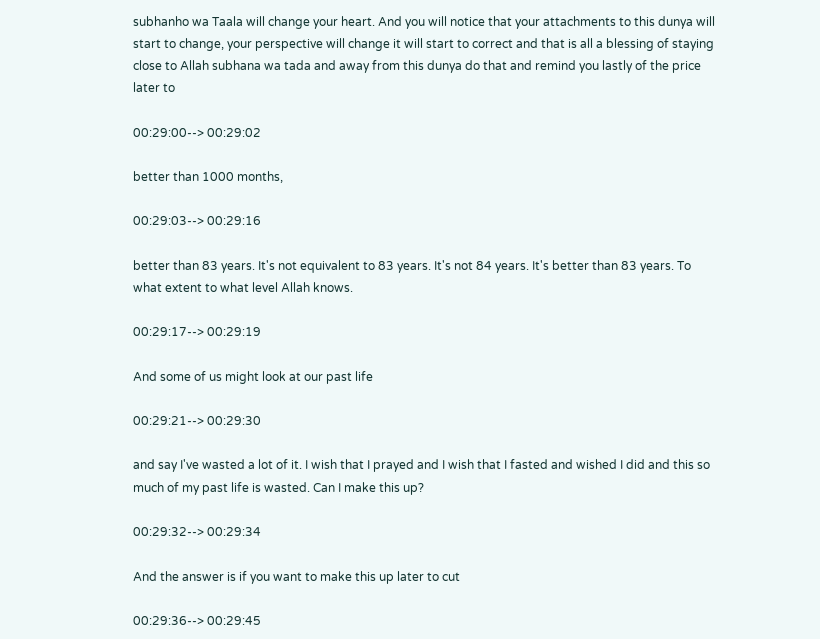subhanho wa Taala will change your heart. And you will notice that your attachments to this dunya will start to change, your perspective will change it will start to correct and that is all a blessing of staying close to Allah subhana wa tada and away from this dunya do that and remind you lastly of the price later to

00:29:00--> 00:29:02

better than 1000 months,

00:29:03--> 00:29:16

better than 83 years. It's not equivalent to 83 years. It's not 84 years. It's better than 83 years. To what extent to what level Allah knows.

00:29:17--> 00:29:19

And some of us might look at our past life

00:29:21--> 00:29:30

and say I've wasted a lot of it. I wish that I prayed and I wish that I fasted and wished I did and this so much of my past life is wasted. Can I make this up?

00:29:32--> 00:29:34

And the answer is if you want to make this up later to cut

00:29:36--> 00:29:45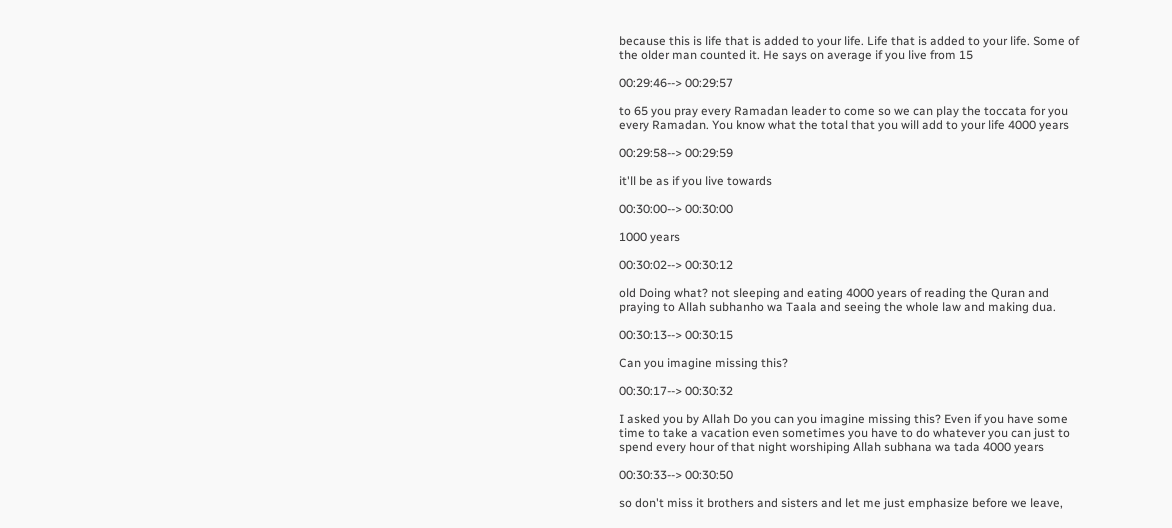because this is life that is added to your life. Life that is added to your life. Some of the older man counted it. He says on average if you live from 15

00:29:46--> 00:29:57

to 65 you pray every Ramadan leader to come so we can play the toccata for you every Ramadan. You know what the total that you will add to your life 4000 years

00:29:58--> 00:29:59

it'll be as if you live towards

00:30:00--> 00:30:00

1000 years

00:30:02--> 00:30:12

old Doing what? not sleeping and eating 4000 years of reading the Quran and praying to Allah subhanho wa Taala and seeing the whole law and making dua.

00:30:13--> 00:30:15

Can you imagine missing this?

00:30:17--> 00:30:32

I asked you by Allah Do you can you imagine missing this? Even if you have some time to take a vacation even sometimes you have to do whatever you can just to spend every hour of that night worshiping Allah subhana wa tada 4000 years

00:30:33--> 00:30:50

so don't miss it brothers and sisters and let me just emphasize before we leave,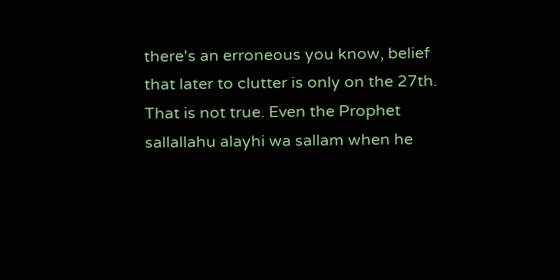there's an erroneous you know, belief that later to clutter is only on the 27th. That is not true. Even the Prophet sallallahu alayhi wa sallam when he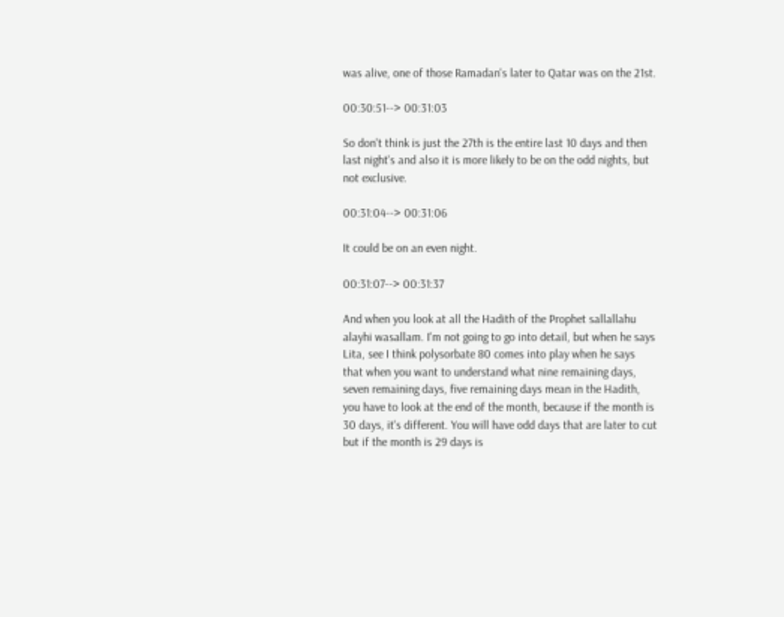was alive, one of those Ramadan's later to Qatar was on the 21st.

00:30:51--> 00:31:03

So don't think is just the 27th is the entire last 10 days and then last night's and also it is more likely to be on the odd nights, but not exclusive.

00:31:04--> 00:31:06

It could be on an even night.

00:31:07--> 00:31:37

And when you look at all the Hadith of the Prophet sallallahu alayhi wasallam. I'm not going to go into detail, but when he says Lita, see I think polysorbate 80 comes into play when he says that when you want to understand what nine remaining days, seven remaining days, five remaining days mean in the Hadith, you have to look at the end of the month, because if the month is 30 days, it's different. You will have odd days that are later to cut but if the month is 29 days is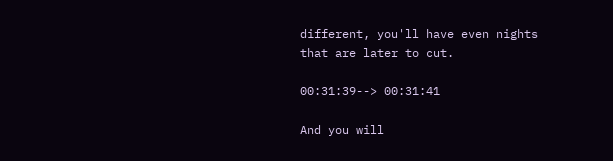different, you'll have even nights that are later to cut.

00:31:39--> 00:31:41

And you will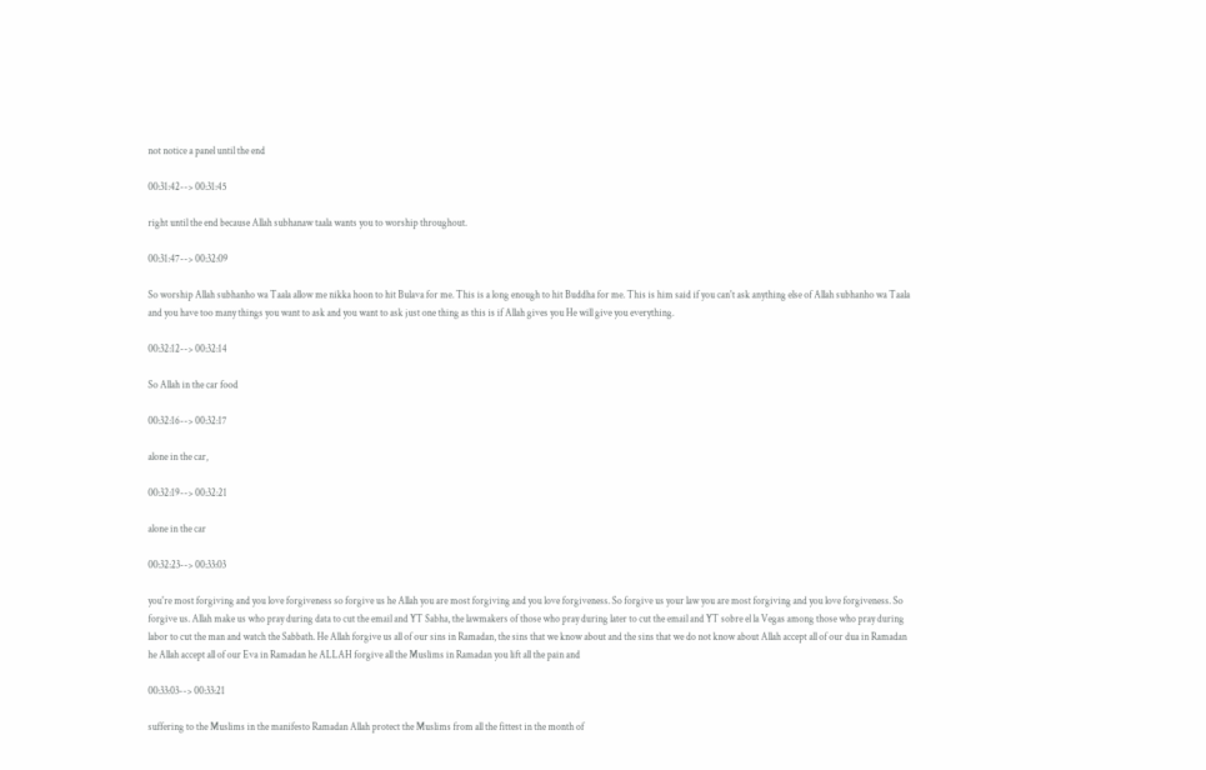not notice a panel until the end

00:31:42--> 00:31:45

right until the end because Allah subhanaw taala wants you to worship throughout.

00:31:47--> 00:32:09

So worship Allah subhanho wa Taala allow me nikka hoon to hit Bulava for me. This is a long enough to hit Buddha for me. This is him said if you can't ask anything else of Allah subhanho wa Taala and you have too many things you want to ask and you want to ask just one thing as this is if Allah gives you He will give you everything.

00:32:12--> 00:32:14

So Allah in the car food

00:32:16--> 00:32:17

alone in the car,

00:32:19--> 00:32:21

alone in the car

00:32:23--> 00:33:03

you're most forgiving and you love forgiveness so forgive us he Allah you are most forgiving and you love forgiveness. So forgive us your law you are most forgiving and you love forgiveness. So forgive us. Allah make us who pray during data to cut the email and YT Sabha, the lawmakers of those who pray during later to cut the email and YT sobre el la Vegas among those who pray during labor to cut the man and watch the Sabbath. He Allah forgive us all of our sins in Ramadan, the sins that we know about and the sins that we do not know about Allah accept all of our dua in Ramadan he Allah accept all of our Eva in Ramadan he ALLAH forgive all the Muslims in Ramadan you lift all the pain and

00:33:03--> 00:33:21

suffering to the Muslims in the manifesto Ramadan Allah protect the Muslims from all the fittest in the month of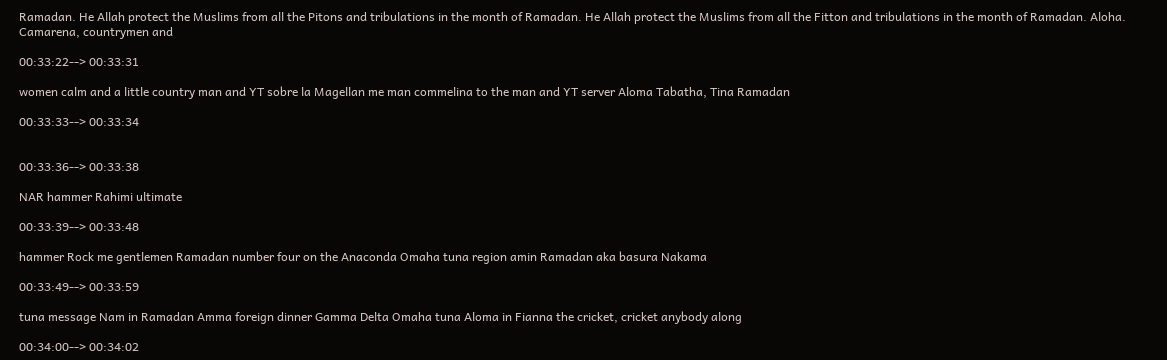Ramadan. He Allah protect the Muslims from all the Pitons and tribulations in the month of Ramadan. He Allah protect the Muslims from all the Fitton and tribulations in the month of Ramadan. Aloha. Camarena, countrymen and

00:33:22--> 00:33:31

women calm and a little country man and YT sobre la Magellan me man commelina to the man and YT server Aloma Tabatha, Tina Ramadan

00:33:33--> 00:33:34


00:33:36--> 00:33:38

NAR hammer Rahimi ultimate

00:33:39--> 00:33:48

hammer Rock me gentlemen Ramadan number four on the Anaconda Omaha tuna region amin Ramadan aka basura Nakama

00:33:49--> 00:33:59

tuna message Nam in Ramadan Amma foreign dinner Gamma Delta Omaha tuna Aloma in Fianna the cricket, cricket anybody along

00:34:00--> 00:34:02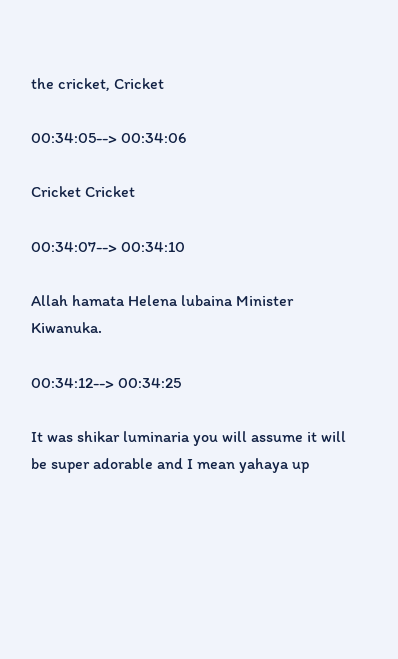the cricket, Cricket

00:34:05--> 00:34:06

Cricket Cricket

00:34:07--> 00:34:10

Allah hamata Helena lubaina Minister Kiwanuka.

00:34:12--> 00:34:25

It was shikar luminaria you will assume it will be super adorable and I mean yahaya up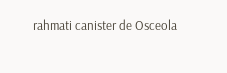rahmati canister de Osceola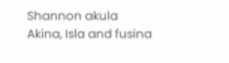Shannon akula Akina, Isla and fusina